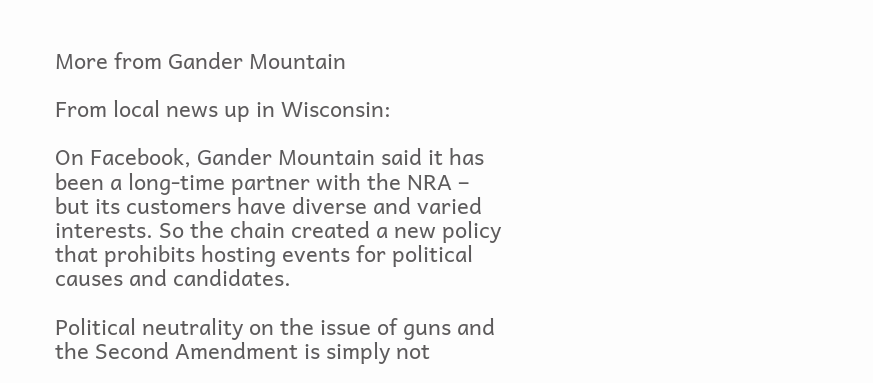More from Gander Mountain

From local news up in Wisconsin:

On Facebook, Gander Mountain said it has been a long-time partner with the NRA – but its customers have diverse and varied interests. So the chain created a new policy that prohibits hosting events for political causes and candidates.

Political neutrality on the issue of guns and the Second Amendment is simply not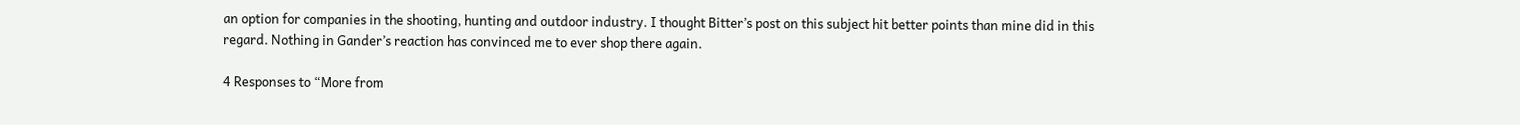an option for companies in the shooting, hunting and outdoor industry. I thought Bitter’s post on this subject hit better points than mine did in this regard. Nothing in Gander’s reaction has convinced me to ever shop there again.

4 Responses to “More from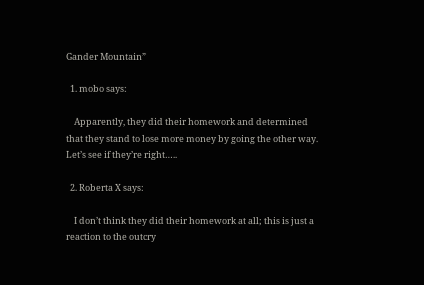Gander Mountain”

  1. mobo says:

    Apparently, they did their homework and determined that they stand to lose more money by going the other way. Let’s see if they’re right…..

  2. Roberta X says:

    I don’t think they did their homework at all; this is just a reaction to the outcry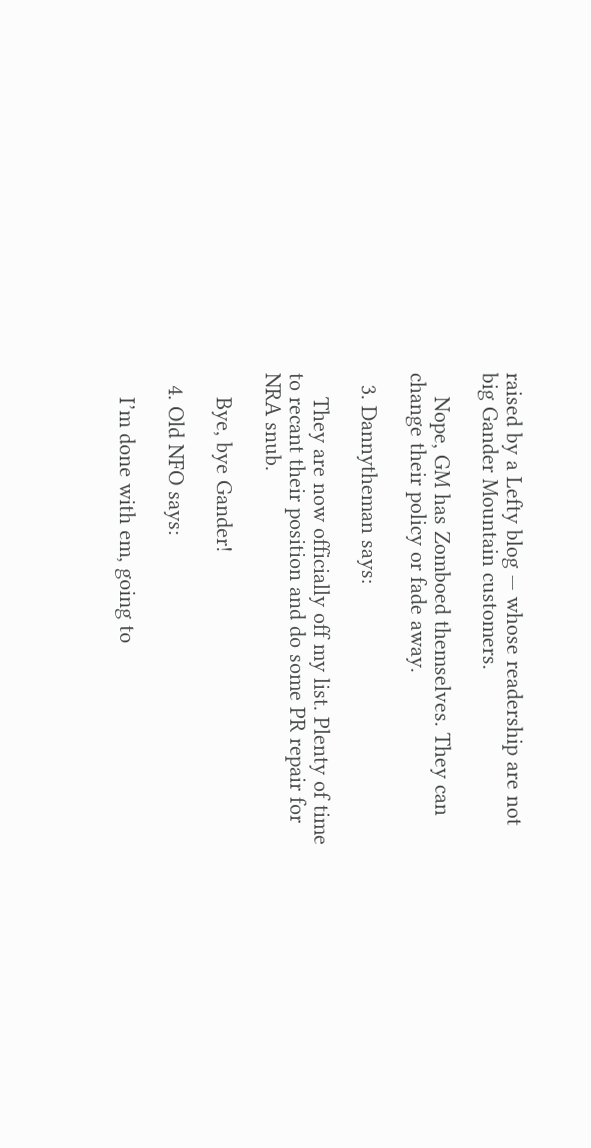raised by a Lefty blog — whose readership are not big Gander Mountain customers.

    Nope, GM has Zomboed themselves. They can change their policy or fade away.

  3. Dannytheman says:

    They are now officially off my list. Plenty of time to recant their position and do some PR repair for NRA snub.

    Bye, bye Gander!

  4. Old NFO says:

    I’m done with em, going to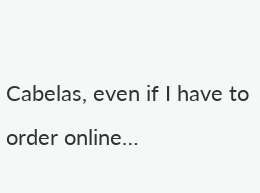Cabelas, even if I have to order online…